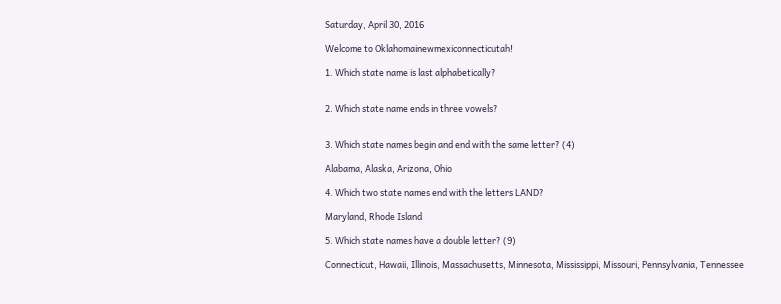Saturday, April 30, 2016

Welcome to Oklahomainewmexiconnecticutah!

1. Which state name is last alphabetically?


2. Which state name ends in three vowels?


3. Which state names begin and end with the same letter? (4)

Alabama, Alaska, Arizona, Ohio

4. Which two state names end with the letters LAND?

Maryland, Rhode Island

5. Which state names have a double letter? (9)

Connecticut, Hawaii, Illinois, Massachusetts, Minnesota, Mississippi, Missouri, Pennsylvania, Tennessee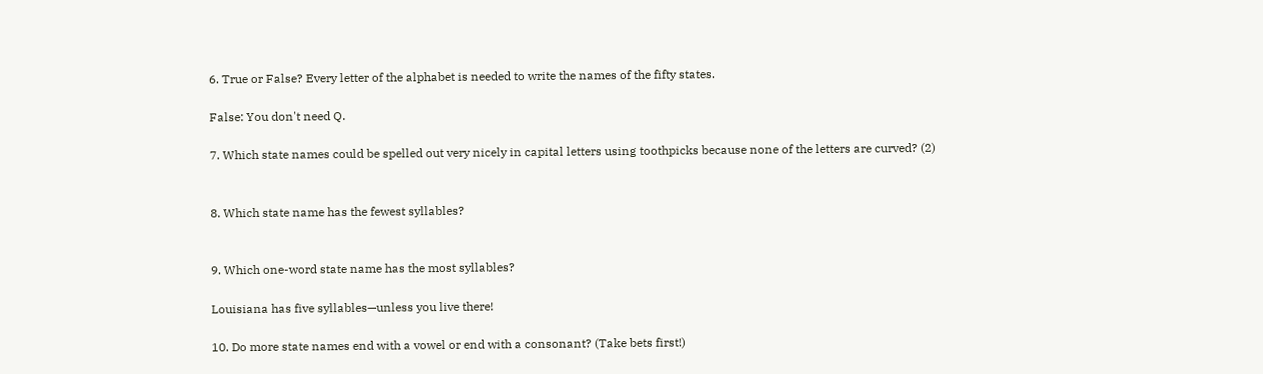6. True or False? Every letter of the alphabet is needed to write the names of the fifty states.

False: You don't need Q.

7. Which state names could be spelled out very nicely in capital letters using toothpicks because none of the letters are curved? (2)


8. Which state name has the fewest syllables?


9. Which one-word state name has the most syllables?

Louisiana has five syllables—unless you live there!

10. Do more state names end with a vowel or end with a consonant? (Take bets first!)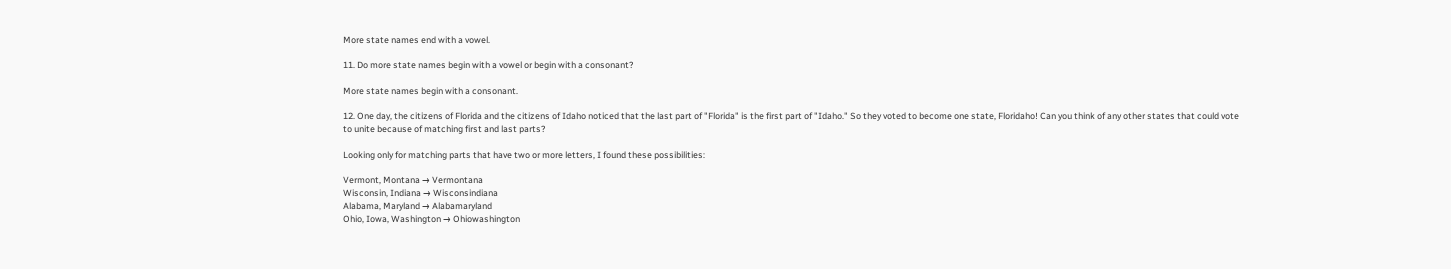More state names end with a vowel.

11. Do more state names begin with a vowel or begin with a consonant?

More state names begin with a consonant.

12. One day, the citizens of Florida and the citizens of Idaho noticed that the last part of "Florida" is the first part of "Idaho." So they voted to become one state, Floridaho! Can you think of any other states that could vote to unite because of matching first and last parts?

Looking only for matching parts that have two or more letters, I found these possibilities:

Vermont, Montana → Vermontana
Wisconsin, Indiana → Wisconsindiana
Alabama, Maryland → Alabamaryland
Ohio, Iowa, Washington → Ohiowashington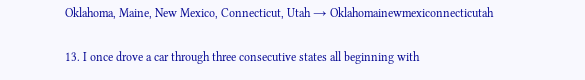Oklahoma, Maine, New Mexico, Connecticut, Utah → Oklahomainewmexiconnecticutah

13. I once drove a car through three consecutive states all beginning with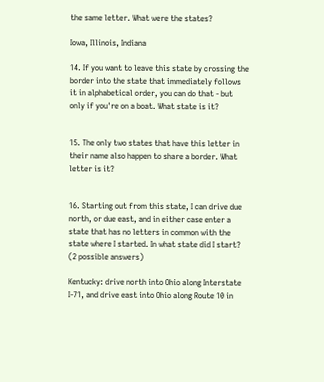the same letter. What were the states?

Iowa, Illinois, Indiana

14. If you want to leave this state by crossing the border into the state that immediately follows it in alphabetical order, you can do that - but only if you're on a boat. What state is it?


15. The only two states that have this letter in their name also happen to share a border. What letter is it?


16. Starting out from this state, I can drive due north, or due east, and in either case enter a state that has no letters in common with the state where I started. In what state did I start? (2 possible answers)

Kentucky: drive north into Ohio along Interstate I-71, and drive east into Ohio along Route 10 in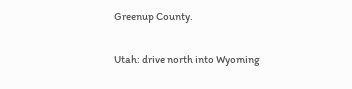Greenup County.

Utah: drive north into Wyoming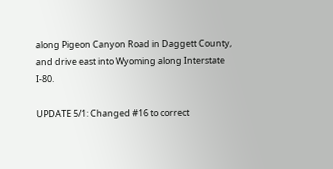along Pigeon Canyon Road in Daggett County, and drive east into Wyoming along Interstate I-80.

UPDATE 5/1: Changed #16 to correct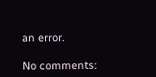an error.

No comments: